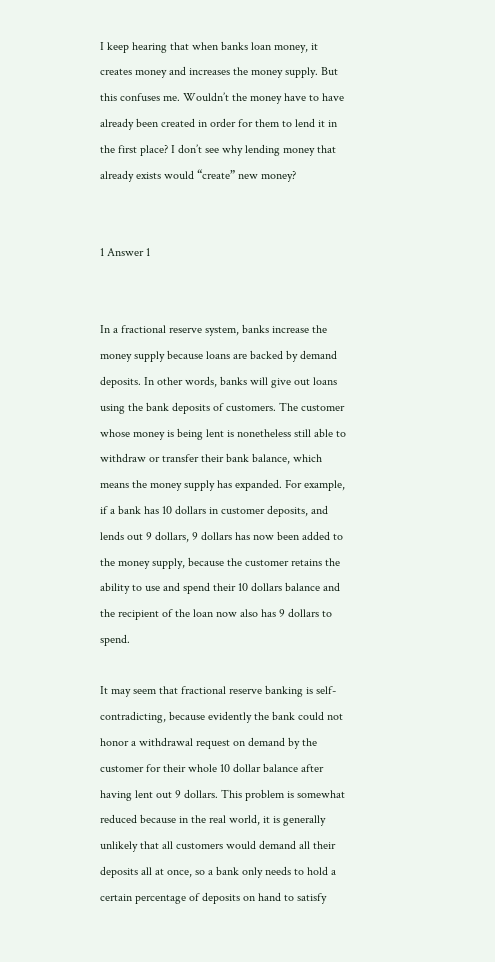I keep hearing that when banks loan money, it creates money and increases the money supply. But this confuses me. Wouldn’t the money have to have already been created in order for them to lend it in the first place? I don’t see why lending money that already exists would “create” new money?


1 Answer 1


In a fractional reserve system, banks increase the money supply because loans are backed by demand deposits. In other words, banks will give out loans using the bank deposits of customers. The customer whose money is being lent is nonetheless still able to withdraw or transfer their bank balance, which means the money supply has expanded. For example, if a bank has 10 dollars in customer deposits, and lends out 9 dollars, 9 dollars has now been added to the money supply, because the customer retains the ability to use and spend their 10 dollars balance and the recipient of the loan now also has 9 dollars to spend.

It may seem that fractional reserve banking is self-contradicting, because evidently the bank could not honor a withdrawal request on demand by the customer for their whole 10 dollar balance after having lent out 9 dollars. This problem is somewhat reduced because in the real world, it is generally unlikely that all customers would demand all their deposits all at once, so a bank only needs to hold a certain percentage of deposits on hand to satisfy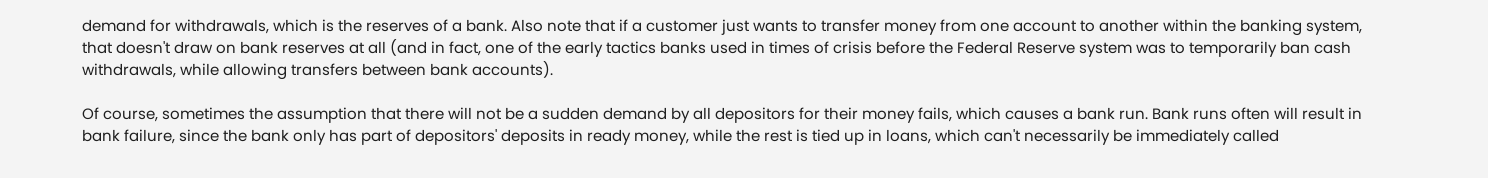demand for withdrawals, which is the reserves of a bank. Also note that if a customer just wants to transfer money from one account to another within the banking system, that doesn't draw on bank reserves at all (and in fact, one of the early tactics banks used in times of crisis before the Federal Reserve system was to temporarily ban cash withdrawals, while allowing transfers between bank accounts).

Of course, sometimes the assumption that there will not be a sudden demand by all depositors for their money fails, which causes a bank run. Bank runs often will result in bank failure, since the bank only has part of depositors' deposits in ready money, while the rest is tied up in loans, which can't necessarily be immediately called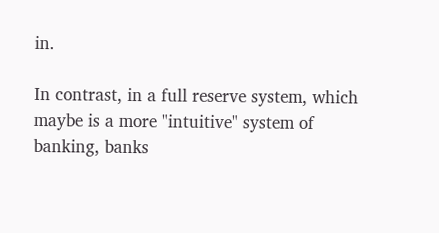in.

In contrast, in a full reserve system, which maybe is a more "intuitive" system of banking, banks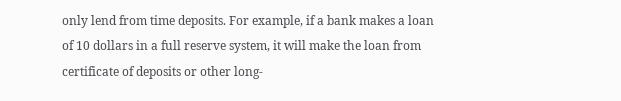only lend from time deposits. For example, if a bank makes a loan of 10 dollars in a full reserve system, it will make the loan from certificate of deposits or other long-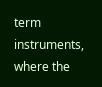term instruments, where the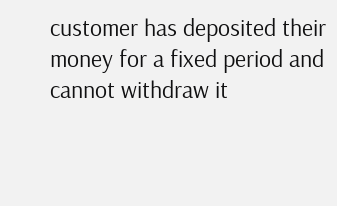customer has deposited their money for a fixed period and cannot withdraw it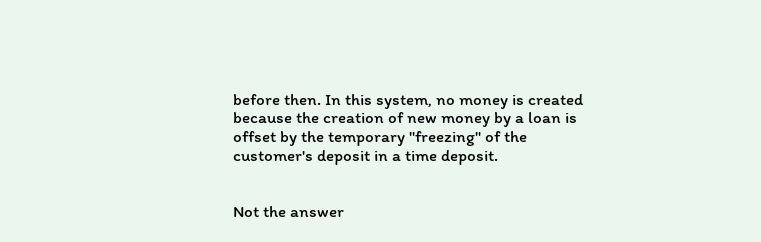before then. In this system, no money is created because the creation of new money by a loan is offset by the temporary "freezing" of the customer's deposit in a time deposit.


Not the answer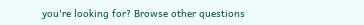you're looking for? Browse other questions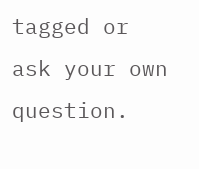tagged or ask your own question.